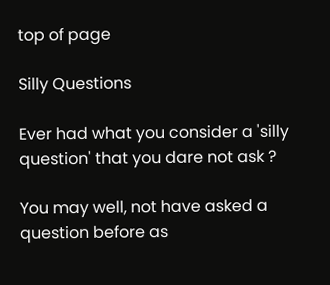top of page

Silly Questions

Ever had what you consider a 'silly question' that you dare not ask ?

You may well, not have asked a question before as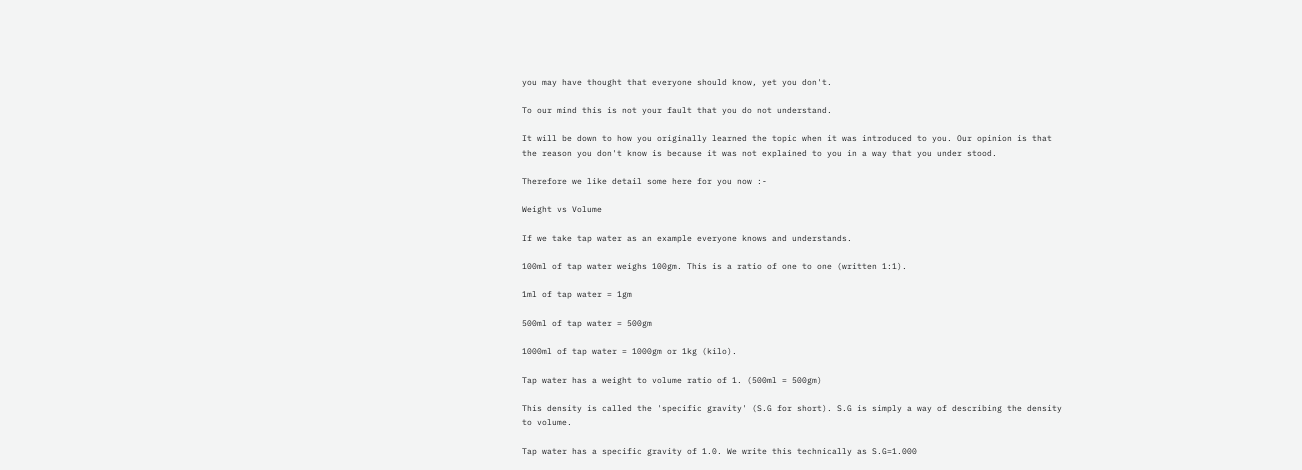you may have thought that everyone should know, yet you don't.

To our mind this is not your fault that you do not understand.

It will be down to how you originally learned the topic when it was introduced to you. Our opinion is that the reason you don't know is because it was not explained to you in a way that you under stood.

Therefore we like detail some here for you now :-

Weight vs Volume

If we take tap water as an example everyone knows and understands.

100ml of tap water weighs 100gm. This is a ratio of one to one (written 1:1).

1ml of tap water = 1gm

500ml of tap water = 500gm

1000ml of tap water = 1000gm or 1kg (kilo).

Tap water has a weight to volume ratio of 1. (500ml = 500gm)

This density is called the 'specific gravity' (S.G for short). S.G is simply a way of describing the density to volume.

Tap water has a specific gravity of 1.0. We write this technically as S.G=1.000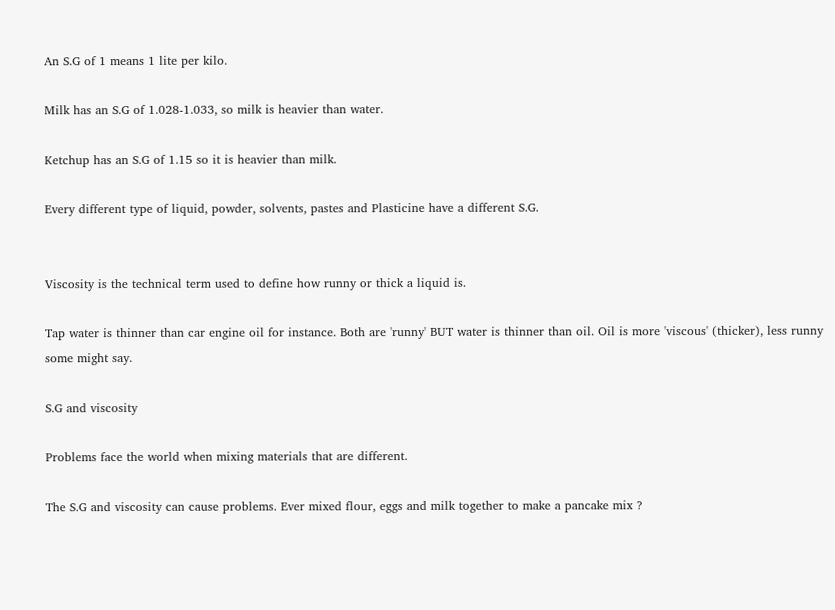An S.G of 1 means 1 lite per kilo.

Milk has an S.G of 1.028-1.033, so milk is heavier than water.

Ketchup has an S.G of 1.15 so it is heavier than milk.

Every different type of liquid, powder, solvents, pastes and Plasticine have a different S.G.


Viscosity is the technical term used to define how runny or thick a liquid is.

Tap water is thinner than car engine oil for instance. Both are 'runny' BUT water is thinner than oil. Oil is more 'viscous' (thicker), less runny some might say.

S.G and viscosity

Problems face the world when mixing materials that are different.

The S.G and viscosity can cause problems. Ever mixed flour, eggs and milk together to make a pancake mix ?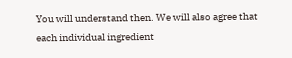You will understand then. We will also agree that each individual ingredient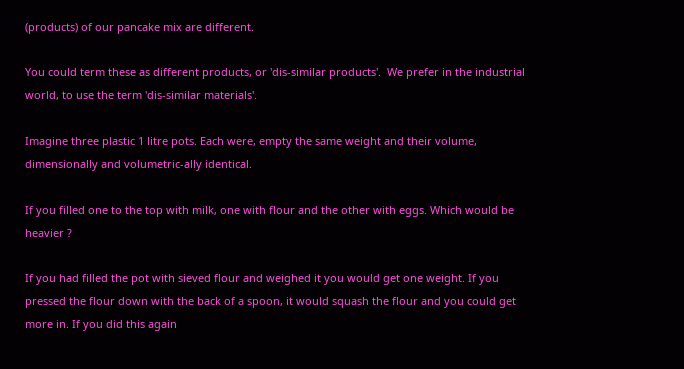(products) of our pancake mix are different.

You could term these as different products, or 'dis-similar products'.  We prefer in the industrial world, to use the term 'dis-similar materials'.

Imagine three plastic 1 litre pots. Each were, empty the same weight and their volume, dimensionally and volumetric-ally identical.

If you filled one to the top with milk, one with flour and the other with eggs. Which would be heavier ?

If you had filled the pot with sieved flour and weighed it you would get one weight. If you pressed the flour down with the back of a spoon, it would squash the flour and you could get more in. If you did this again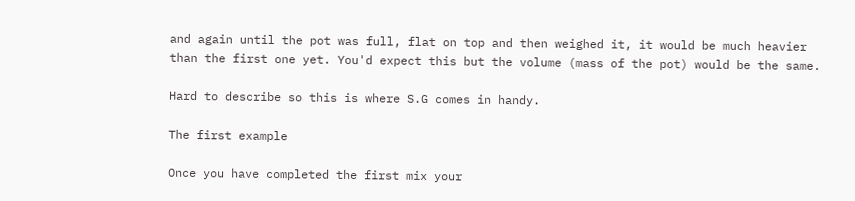and again until the pot was full, flat on top and then weighed it, it would be much heavier than the first one yet. You'd expect this but the volume (mass of the pot) would be the same.

Hard to describe so this is where S.G comes in handy.

The first example

Once you have completed the first mix your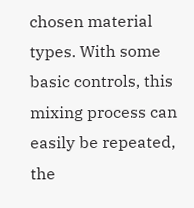chosen material types. With some basic controls, this mixing process can easily be repeated, the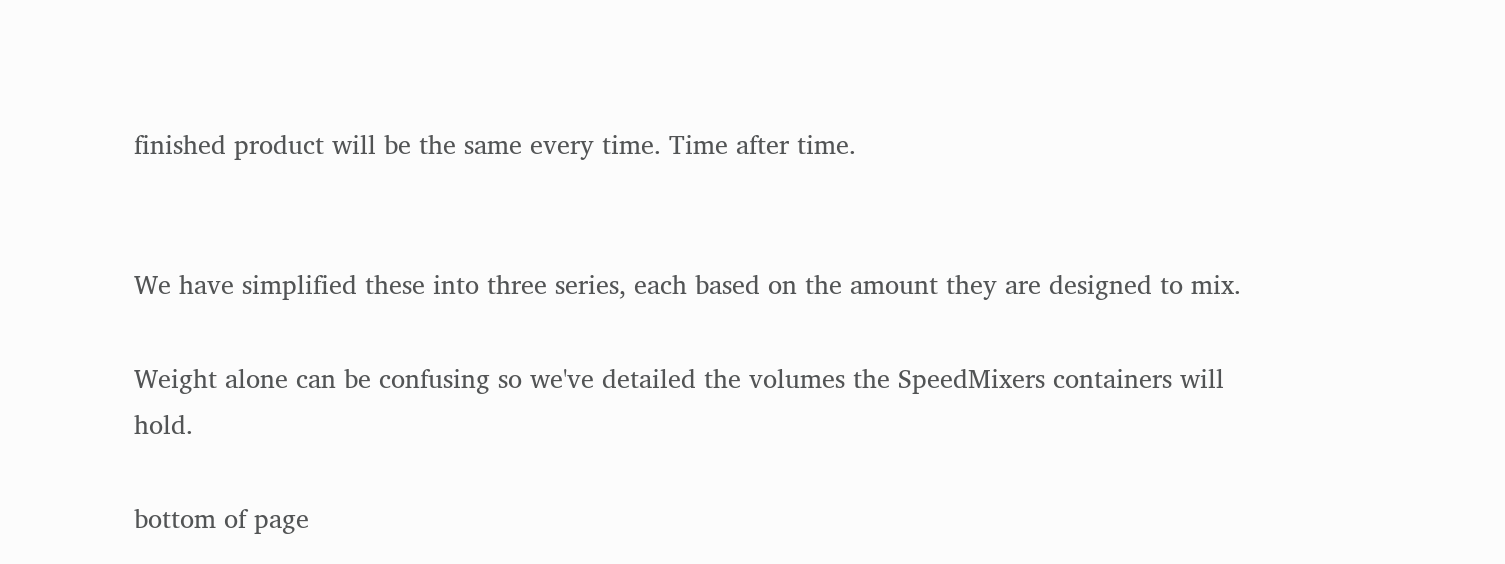finished product will be the same every time. Time after time.


We have simplified these into three series, each based on the amount they are designed to mix.

Weight alone can be confusing so we've detailed the volumes the SpeedMixers containers will hold.

bottom of page